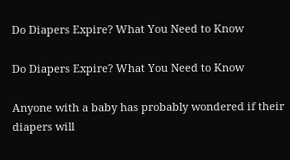Do Diapers Expire? What You Need to Know

Do Diapers Expire? What You Need to Know

Anyone with a baby has probably wondered if their diapers will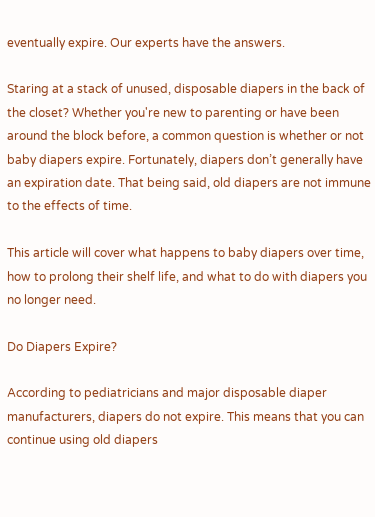eventually expire. Our experts have the answers.

Staring at a stack of unused, disposable diapers in the back of the closet? Whether you're new to parenting or have been around the block before, a common question is whether or not baby diapers expire. Fortunately, diapers don’t generally have an expiration date. That being said, old diapers are not immune to the effects of time.

This article will cover what happens to baby diapers over time, how to prolong their shelf life, and what to do with diapers you no longer need.

Do Diapers Expire?

According to pediatricians and major disposable diaper manufacturers, diapers do not expire. This means that you can continue using old diapers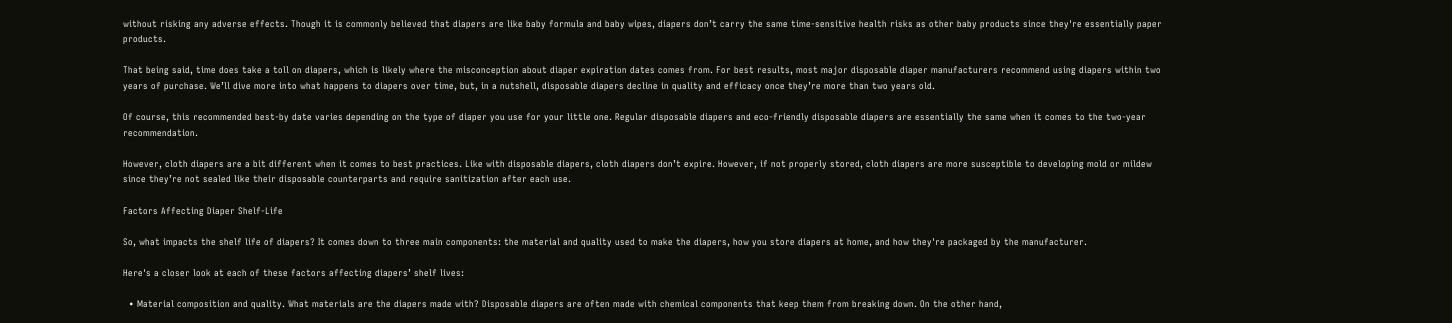without risking any adverse effects. Though it is commonly believed that diapers are like baby formula and baby wipes, diapers don’t carry the same time-sensitive health risks as other baby products since they're essentially paper products.

That being said, time does take a toll on diapers, which is likely where the misconception about diaper expiration dates comes from. For best results, most major disposable diaper manufacturers recommend using diapers within two years of purchase. We’ll dive more into what happens to diapers over time, but, in a nutshell, disposable diapers decline in quality and efficacy once they’re more than two years old.

Of course, this recommended best-by date varies depending on the type of diaper you use for your little one. Regular disposable diapers and eco-friendly disposable diapers are essentially the same when it comes to the two-year recommendation.

However, cloth diapers are a bit different when it comes to best practices. Like with disposable diapers, cloth diapers don’t expire. However, if not properly stored, cloth diapers are more susceptible to developing mold or mildew since they’re not sealed like their disposable counterparts and require sanitization after each use.

Factors Affecting Diaper Shelf-Life

So, what impacts the shelf life of diapers? It comes down to three main components: the material and quality used to make the diapers, how you store diapers at home, and how they're packaged by the manufacturer.

Here's a closer look at each of these factors affecting diapers’ shelf lives:

  • Material composition and quality. What materials are the diapers made with? Disposable diapers are often made with chemical components that keep them from breaking down. On the other hand,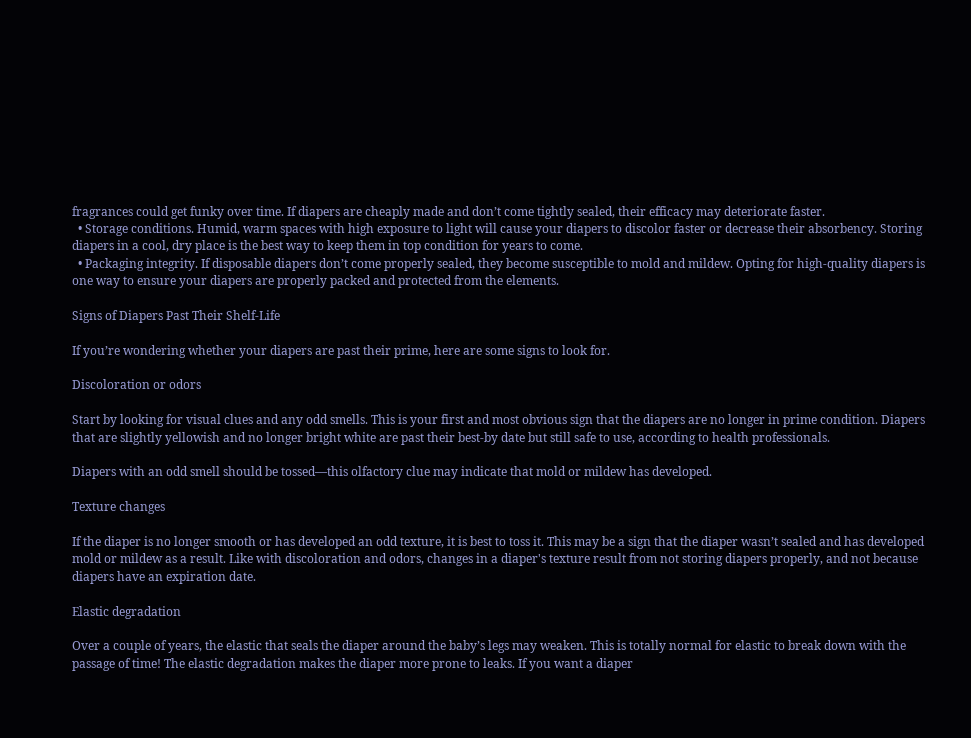fragrances could get funky over time. If diapers are cheaply made and don’t come tightly sealed, their efficacy may deteriorate faster.
  • Storage conditions. Humid, warm spaces with high exposure to light will cause your diapers to discolor faster or decrease their absorbency. Storing diapers in a cool, dry place is the best way to keep them in top condition for years to come.
  • Packaging integrity. If disposable diapers don’t come properly sealed, they become susceptible to mold and mildew. Opting for high-quality diapers is one way to ensure your diapers are properly packed and protected from the elements.

Signs of Diapers Past Their Shelf-Life

If you’re wondering whether your diapers are past their prime, here are some signs to look for.

Discoloration or odors

Start by looking for visual clues and any odd smells. This is your first and most obvious sign that the diapers are no longer in prime condition. Diapers that are slightly yellowish and no longer bright white are past their best-by date but still safe to use, according to health professionals.

Diapers with an odd smell should be tossed—this olfactory clue may indicate that mold or mildew has developed.

Texture changes

If the diaper is no longer smooth or has developed an odd texture, it is best to toss it. This may be a sign that the diaper wasn’t sealed and has developed mold or mildew as a result. Like with discoloration and odors, changes in a diaper's texture result from not storing diapers properly, and not because diapers have an expiration date.

Elastic degradation

Over a couple of years, the elastic that seals the diaper around the baby’s legs may weaken. This is totally normal for elastic to break down with the passage of time! The elastic degradation makes the diaper more prone to leaks. If you want a diaper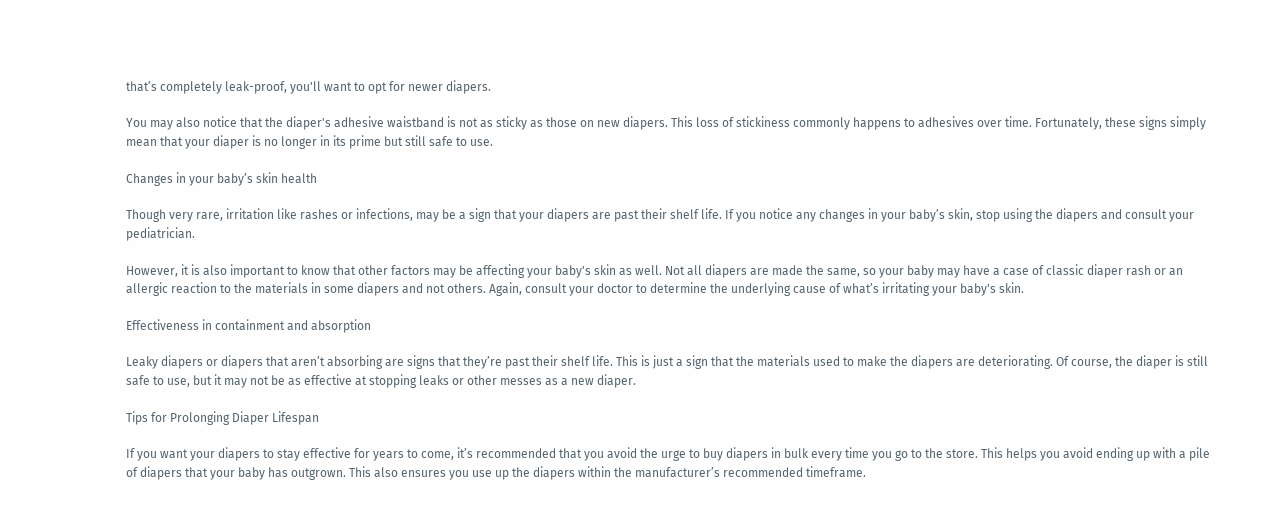that’s completely leak-proof, you'll want to opt for newer diapers.

You may also notice that the diaper's adhesive waistband is not as sticky as those on new diapers. This loss of stickiness commonly happens to adhesives over time. Fortunately, these signs simply mean that your diaper is no longer in its prime but still safe to use.

Changes in your baby’s skin health

Though very rare, irritation like rashes or infections, may be a sign that your diapers are past their shelf life. If you notice any changes in your baby’s skin, stop using the diapers and consult your pediatrician.

However, it is also important to know that other factors may be affecting your baby's skin as well. Not all diapers are made the same, so your baby may have a case of classic diaper rash or an allergic reaction to the materials in some diapers and not others. Again, consult your doctor to determine the underlying cause of what’s irritating your baby's skin.

Effectiveness in containment and absorption

Leaky diapers or diapers that aren’t absorbing are signs that they’re past their shelf life. This is just a sign that the materials used to make the diapers are deteriorating. Of course, the diaper is still safe to use, but it may not be as effective at stopping leaks or other messes as a new diaper.

Tips for Prolonging Diaper Lifespan

If you want your diapers to stay effective for years to come, it’s recommended that you avoid the urge to buy diapers in bulk every time you go to the store. This helps you avoid ending up with a pile of diapers that your baby has outgrown. This also ensures you use up the diapers within the manufacturer’s recommended timeframe.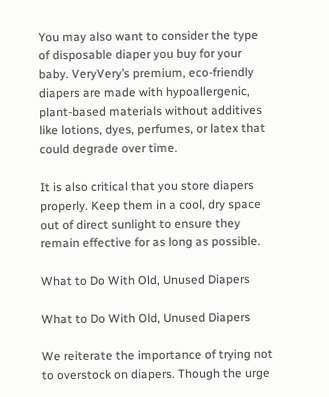You may also want to consider the type of disposable diaper you buy for your baby. VeryVery’s premium, eco-friendly diapers are made with hypoallergenic, plant-based materials without additives like lotions, dyes, perfumes, or latex that could degrade over time.

It is also critical that you store diapers properly. Keep them in a cool, dry space out of direct sunlight to ensure they remain effective for as long as possible.

What to Do With Old, Unused Diapers

What to Do With Old, Unused Diapers

We reiterate the importance of trying not to overstock on diapers. Though the urge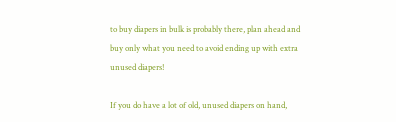to buy diapers in bulk is probably there, plan ahead and buy only what you need to avoid ending up with extra unused diapers!

If you do have a lot of old, unused diapers on hand,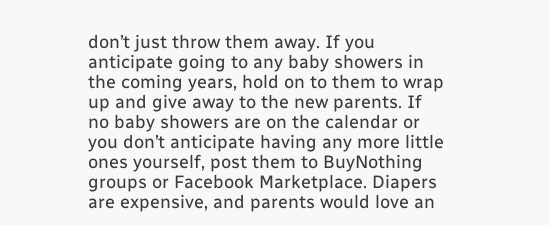don’t just throw them away. If you anticipate going to any baby showers in the coming years, hold on to them to wrap up and give away to the new parents. If no baby showers are on the calendar or you don’t anticipate having any more little ones yourself, post them to BuyNothing groups or Facebook Marketplace. Diapers are expensive, and parents would love an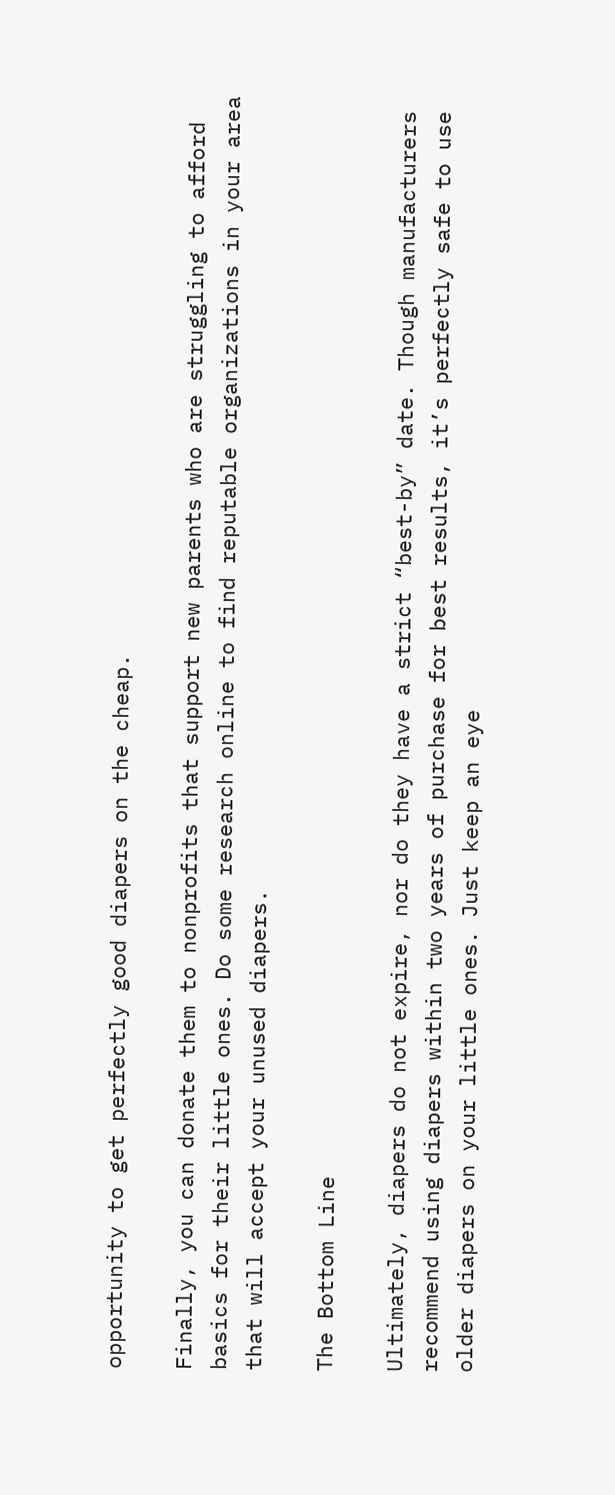opportunity to get perfectly good diapers on the cheap.

Finally, you can donate them to nonprofits that support new parents who are struggling to afford basics for their little ones. Do some research online to find reputable organizations in your area that will accept your unused diapers.

The Bottom Line

Ultimately, diapers do not expire, nor do they have a strict “best-by” date. Though manufacturers recommend using diapers within two years of purchase for best results, it’s perfectly safe to use older diapers on your little ones. Just keep an eye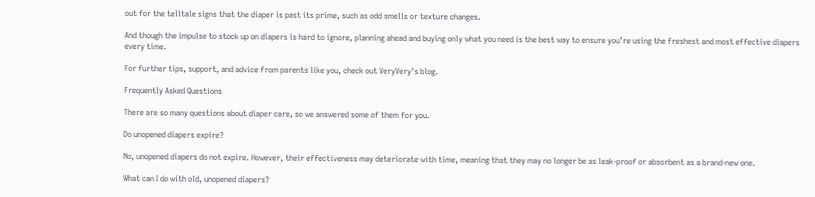out for the telltale signs that the diaper is past its prime, such as odd smells or texture changes.

And though the impulse to stock up on diapers is hard to ignore, planning ahead and buying only what you need is the best way to ensure you’re using the freshest and most effective diapers every time.

For further tips, support, and advice from parents like you, check out VeryVery’s blog.

Frequently Asked Questions

There are so many questions about diaper care, so we answered some of them for you.

Do unopened diapers expire?

No, unopened diapers do not expire. However, their effectiveness may deteriorate with time, meaning that they may no longer be as leak-proof or absorbent as a brand-new one.

What can I do with old, unopened diapers?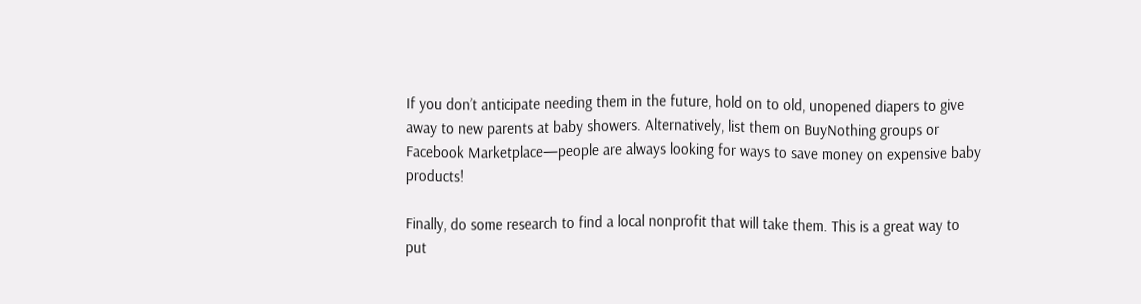If you don’t anticipate needing them in the future, hold on to old, unopened diapers to give away to new parents at baby showers. Alternatively, list them on BuyNothing groups or Facebook Marketplace—people are always looking for ways to save money on expensive baby products!

Finally, do some research to find a local nonprofit that will take them. This is a great way to put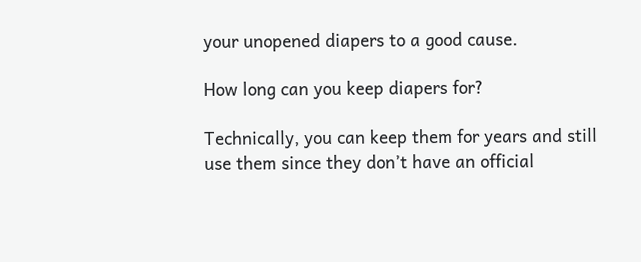your unopened diapers to a good cause.

How long can you keep diapers for?

Technically, you can keep them for years and still use them since they don’t have an official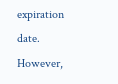expiration date. However,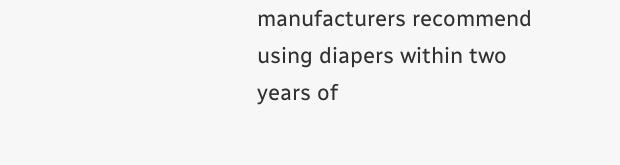manufacturers recommend using diapers within two years of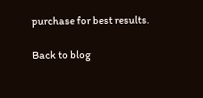purchase for best results.

Back to blog